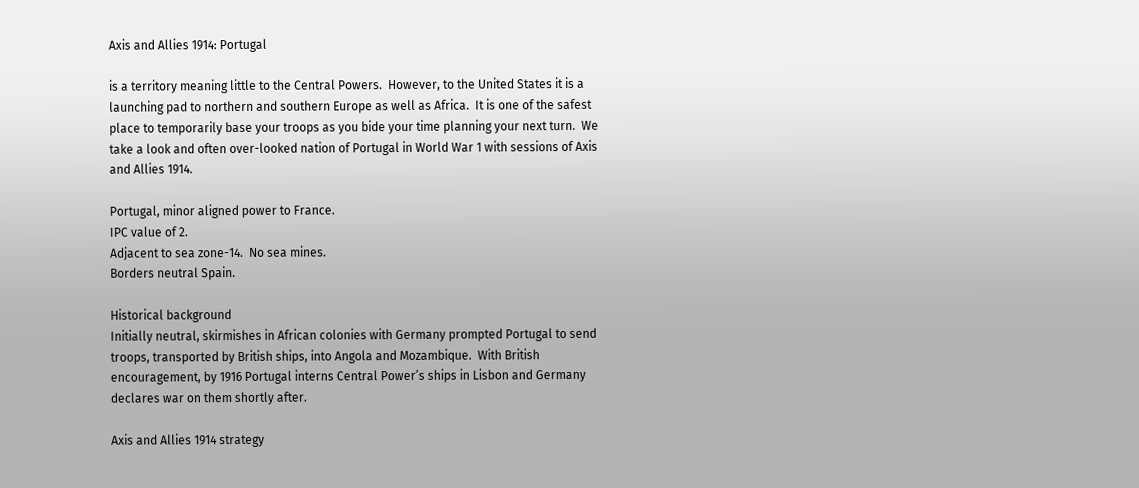Axis and Allies 1914: Portugal

is a territory meaning little to the Central Powers.  However, to the United States it is a launching pad to northern and southern Europe as well as Africa.  It is one of the safest place to temporarily base your troops as you bide your time planning your next turn.  We take a look and often over-looked nation of Portugal in World War 1 with sessions of Axis and Allies 1914.

Portugal, minor aligned power to France.
IPC value of 2.
Adjacent to sea zone-14.  No sea mines.
Borders neutral Spain.

Historical background
Initially neutral, skirmishes in African colonies with Germany prompted Portugal to send troops, transported by British ships, into Angola and Mozambique.  With British encouragement, by 1916 Portugal interns Central Power’s ships in Lisbon and Germany declares war on them shortly after.

Axis and Allies 1914 strategy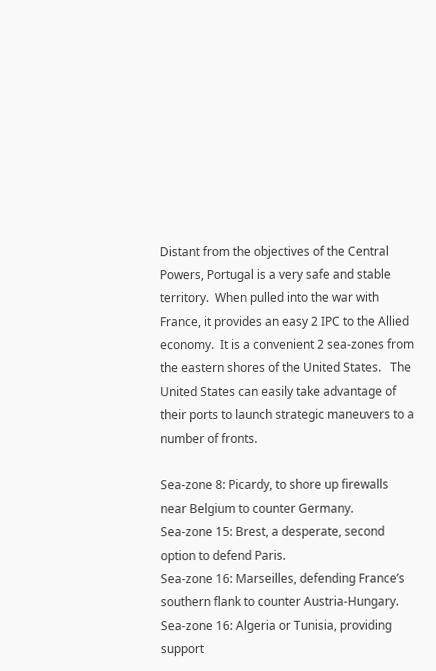Distant from the objectives of the Central Powers, Portugal is a very safe and stable territory.  When pulled into the war with France, it provides an easy 2 IPC to the Allied economy.  It is a convenient 2 sea-zones from the eastern shores of the United States.   The United States can easily take advantage of their ports to launch strategic maneuvers to a number of fronts.

Sea-zone 8: Picardy, to shore up firewalls near Belgium to counter Germany.
Sea-zone 15: Brest, a desperate, second option to defend Paris.
Sea-zone 16: Marseilles, defending France’s southern flank to counter Austria-Hungary.
Sea-zone 16: Algeria or Tunisia, providing support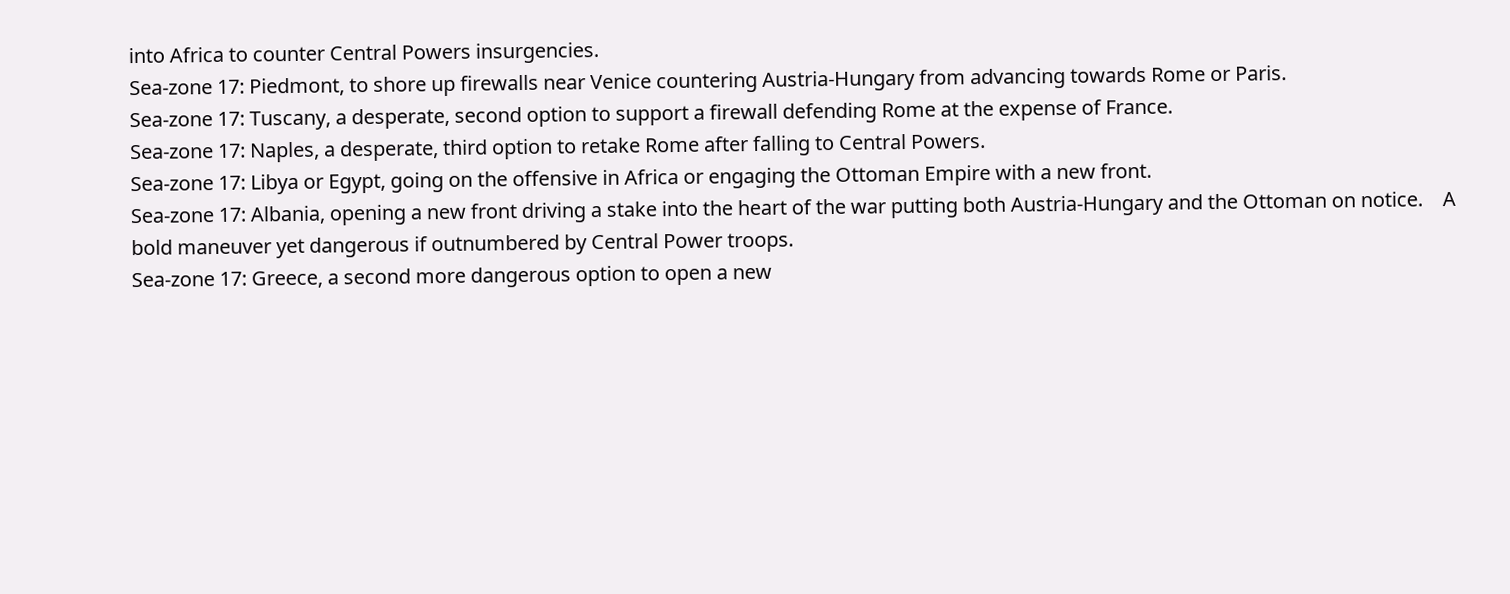into Africa to counter Central Powers insurgencies.
Sea-zone 17: Piedmont, to shore up firewalls near Venice countering Austria-Hungary from advancing towards Rome or Paris.
Sea-zone 17: Tuscany, a desperate, second option to support a firewall defending Rome at the expense of France.
Sea-zone 17: Naples, a desperate, third option to retake Rome after falling to Central Powers.
Sea-zone 17: Libya or Egypt, going on the offensive in Africa or engaging the Ottoman Empire with a new front.
Sea-zone 17: Albania, opening a new front driving a stake into the heart of the war putting both Austria-Hungary and the Ottoman on notice.    A bold maneuver yet dangerous if outnumbered by Central Power troops.
Sea-zone 17: Greece, a second more dangerous option to open a new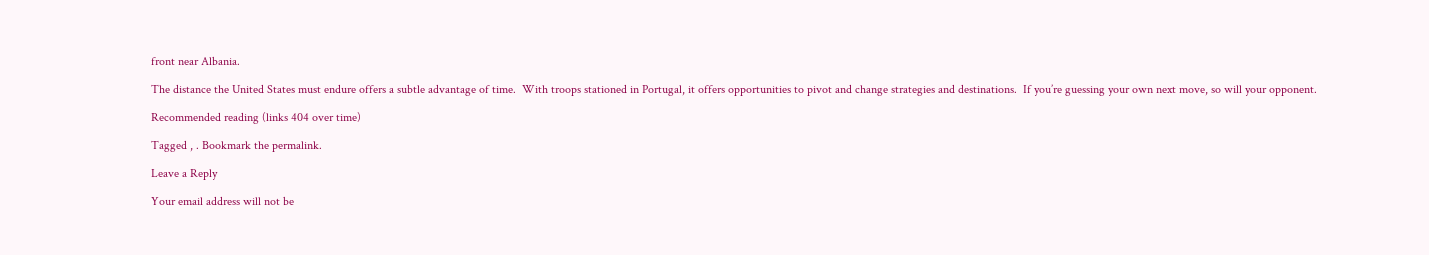front near Albania.

The distance the United States must endure offers a subtle advantage of time.  With troops stationed in Portugal, it offers opportunities to pivot and change strategies and destinations.  If you’re guessing your own next move, so will your opponent.

Recommended reading (links 404 over time)

Tagged , . Bookmark the permalink.

Leave a Reply

Your email address will not be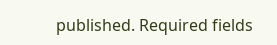published. Required fields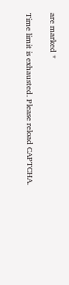are marked *

Time limit is exhausted. Please reload CAPTCHA.